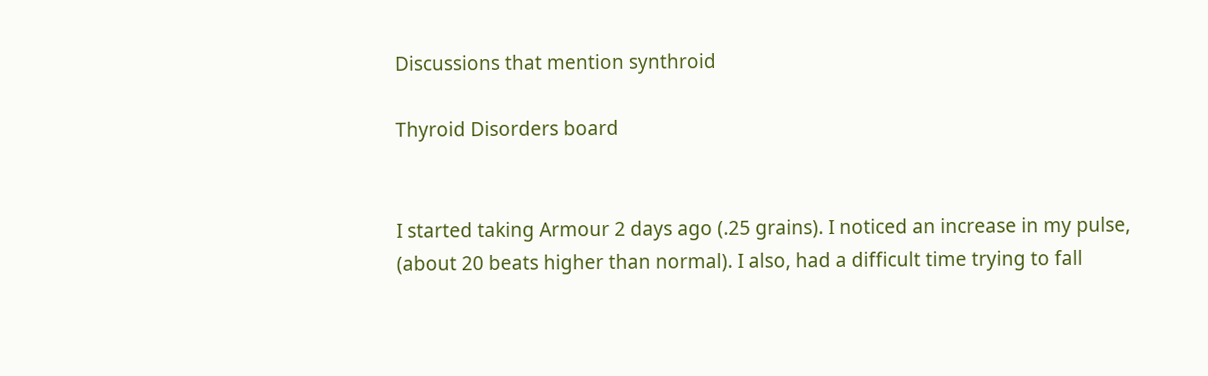Discussions that mention synthroid

Thyroid Disorders board


I started taking Armour 2 days ago (.25 grains). I noticed an increase in my pulse, (about 20 beats higher than normal). I also, had a difficult time trying to fall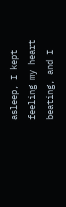asleep, I kept feeling my heart beating, and I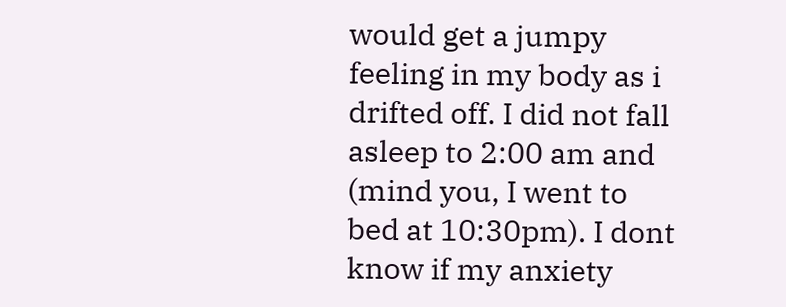would get a jumpy feeling in my body as i drifted off. I did not fall asleep to 2:00 am and (mind you, I went to bed at 10:30pm). I dont know if my anxiety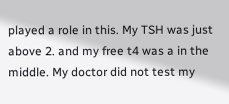played a role in this. My TSH was just above 2. and my free t4 was a in the middle. My doctor did not test my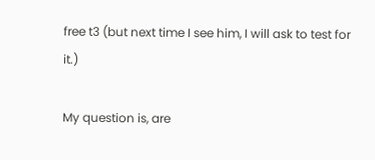free t3 (but next time I see him, I will ask to test for it.)

My question is, are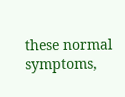these normal symptoms,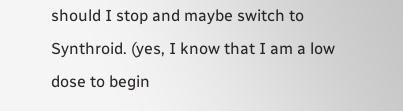should I stop and maybe switch to Synthroid. (yes, I know that I am a low dose to begin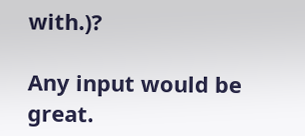with.)?

Any input would be great.